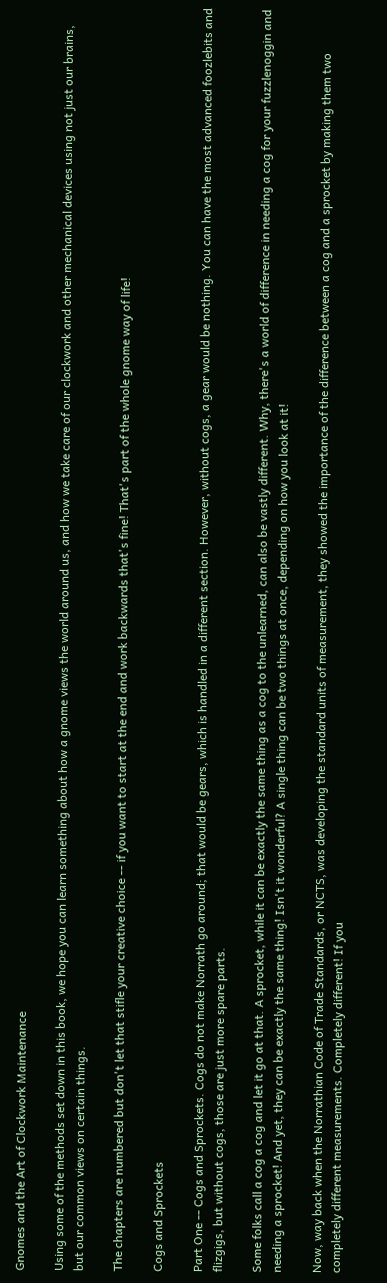Gnomes and the Art of Clockwork Maintenance

Using some of the methods set down in this book, we hope you can learn something about how a gnome views the world around us, and how we take care of our clockwork and other mechanical devices using not just our brains, but our common views on certain things.

The chapters are numbered but don't let that stifle your creative choice -- if you want to start at the end and work backwards that's fine! That's part of the whole gnome way of life!

Cogs and Sprockets

Part One -- Cogs and Sprockets. Cogs do not make Norrath go around; that would be gears, which is handled in a different section. However, without cogs, a gear would be nothing. You can have the most advanced foozlebits and flizgigs, but without cogs, those are just more spare parts.

Some folks call a cog a cog and let it go at that. A sprocket, while it can be exactly the same thing as a cog to the unlearned, can also be vastly different. Why, there's a world of difference in needing a cog for your fuzzlenoggin and needing a sprocket! And yet, they can be exactly the same thing! Isn't it wonderful? A single thing can be two things at once, depending on how you look at it!

Now, way back when the Norrathian Code of Trade Standards, or NCTS, was developing the standard units of measurement, they showed the importance of the difference between a cog and a sprocket by making them two completely different measurements. Completely different! If you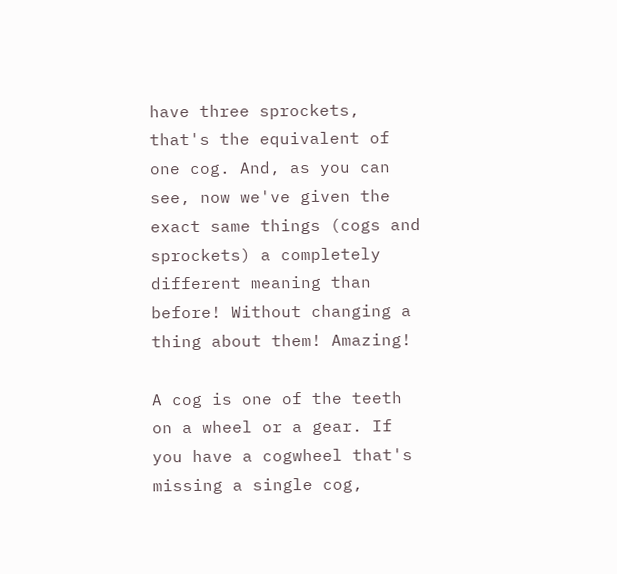have three sprockets, that's the equivalent of one cog. And, as you can see, now we've given the exact same things (cogs and sprockets) a completely different meaning than before! Without changing a thing about them! Amazing!

A cog is one of the teeth on a wheel or a gear. If you have a cogwheel that's missing a single cog,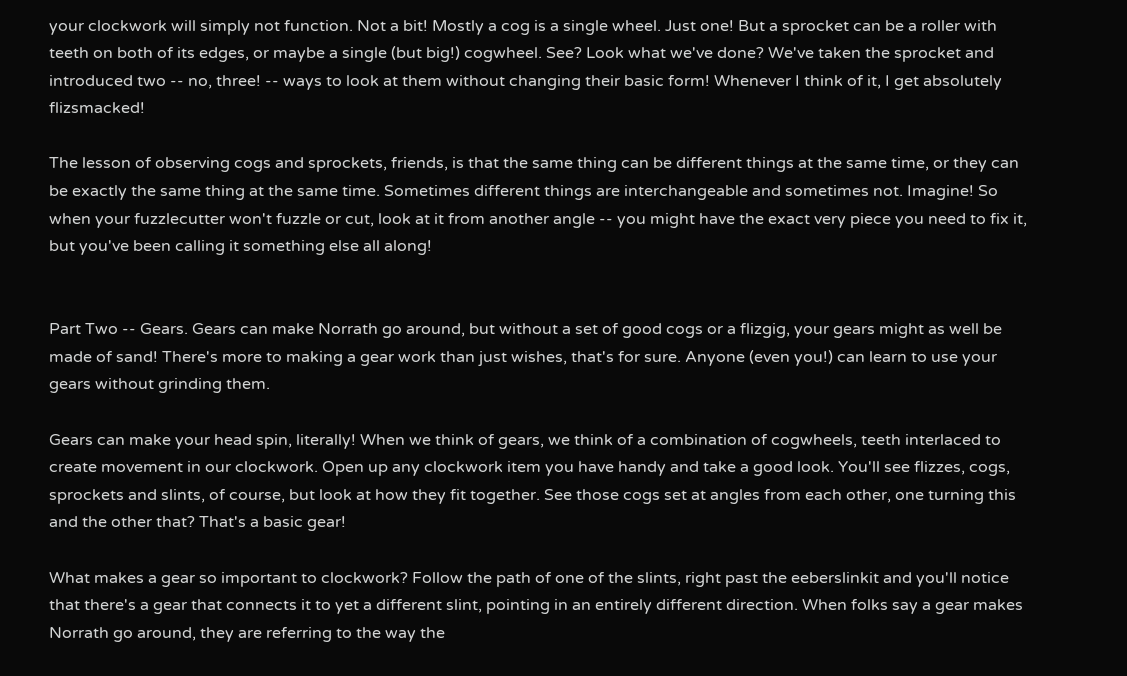your clockwork will simply not function. Not a bit! Mostly a cog is a single wheel. Just one! But a sprocket can be a roller with teeth on both of its edges, or maybe a single (but big!) cogwheel. See? Look what we've done? We've taken the sprocket and introduced two -- no, three! -- ways to look at them without changing their basic form! Whenever I think of it, I get absolutely flizsmacked!

The lesson of observing cogs and sprockets, friends, is that the same thing can be different things at the same time, or they can be exactly the same thing at the same time. Sometimes different things are interchangeable and sometimes not. Imagine! So when your fuzzlecutter won't fuzzle or cut, look at it from another angle -- you might have the exact very piece you need to fix it, but you've been calling it something else all along!


Part Two -- Gears. Gears can make Norrath go around, but without a set of good cogs or a flizgig, your gears might as well be made of sand! There's more to making a gear work than just wishes, that's for sure. Anyone (even you!) can learn to use your gears without grinding them.

Gears can make your head spin, literally! When we think of gears, we think of a combination of cogwheels, teeth interlaced to create movement in our clockwork. Open up any clockwork item you have handy and take a good look. You'll see flizzes, cogs, sprockets and slints, of course, but look at how they fit together. See those cogs set at angles from each other, one turning this and the other that? That's a basic gear!

What makes a gear so important to clockwork? Follow the path of one of the slints, right past the eeberslinkit and you'll notice that there's a gear that connects it to yet a different slint, pointing in an entirely different direction. When folks say a gear makes Norrath go around, they are referring to the way the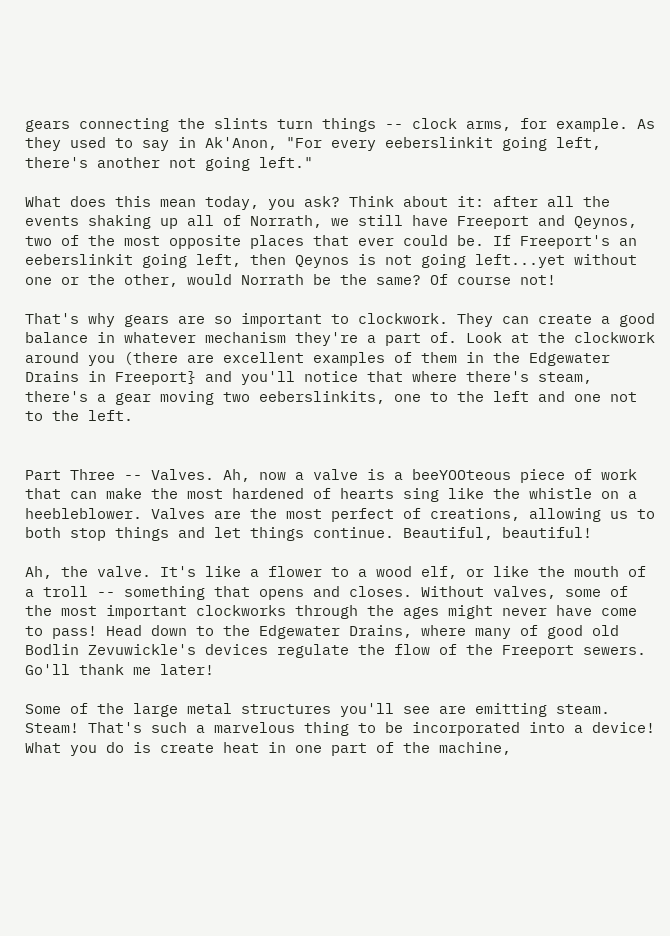gears connecting the slints turn things -- clock arms, for example. As they used to say in Ak'Anon, "For every eeberslinkit going left, there's another not going left."

What does this mean today, you ask? Think about it: after all the events shaking up all of Norrath, we still have Freeport and Qeynos, two of the most opposite places that ever could be. If Freeport's an eeberslinkit going left, then Qeynos is not going left...yet without one or the other, would Norrath be the same? Of course not!

That's why gears are so important to clockwork. They can create a good balance in whatever mechanism they're a part of. Look at the clockwork around you (there are excellent examples of them in the Edgewater Drains in Freeport} and you'll notice that where there's steam, there's a gear moving two eeberslinkits, one to the left and one not to the left.


Part Three -- Valves. Ah, now a valve is a beeYOOteous piece of work that can make the most hardened of hearts sing like the whistle on a heebleblower. Valves are the most perfect of creations, allowing us to both stop things and let things continue. Beautiful, beautiful!

Ah, the valve. It's like a flower to a wood elf, or like the mouth of a troll -- something that opens and closes. Without valves, some of the most important clockworks through the ages might never have come to pass! Head down to the Edgewater Drains, where many of good old Bodlin Zevuwickle's devices regulate the flow of the Freeport sewers. Go'll thank me later!

Some of the large metal structures you'll see are emitting steam. Steam! That's such a marvelous thing to be incorporated into a device! What you do is create heat in one part of the machine,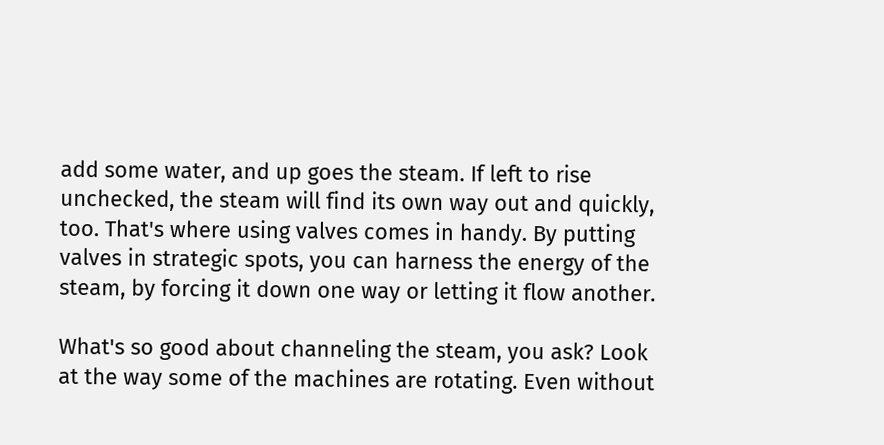add some water, and up goes the steam. If left to rise unchecked, the steam will find its own way out and quickly, too. That's where using valves comes in handy. By putting valves in strategic spots, you can harness the energy of the steam, by forcing it down one way or letting it flow another.

What's so good about channeling the steam, you ask? Look at the way some of the machines are rotating. Even without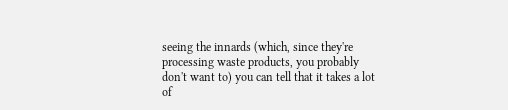seeing the innards (which, since they're processing waste products, you probably don't want to) you can tell that it takes a lot of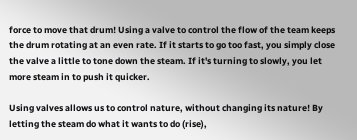force to move that drum! Using a valve to control the flow of the team keeps the drum rotating at an even rate. If it starts to go too fast, you simply close the valve a little to tone down the steam. If it's turning to slowly, you let more steam in to push it quicker.

Using valves allows us to control nature, without changing its nature! By letting the steam do what it wants to do (rise),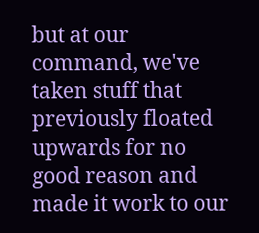but at our command, we've taken stuff that previously floated upwards for no good reason and made it work to our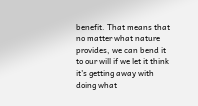benefit. That means that no matter what nature provides, we can bend it to our will if we let it think it's getting away with doing what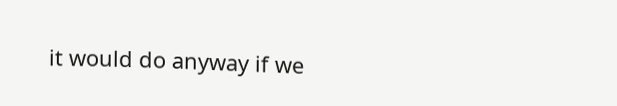it would do anyway if we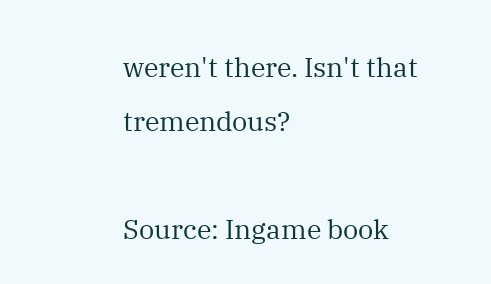weren't there. Isn't that tremendous?

Source: Ingame book